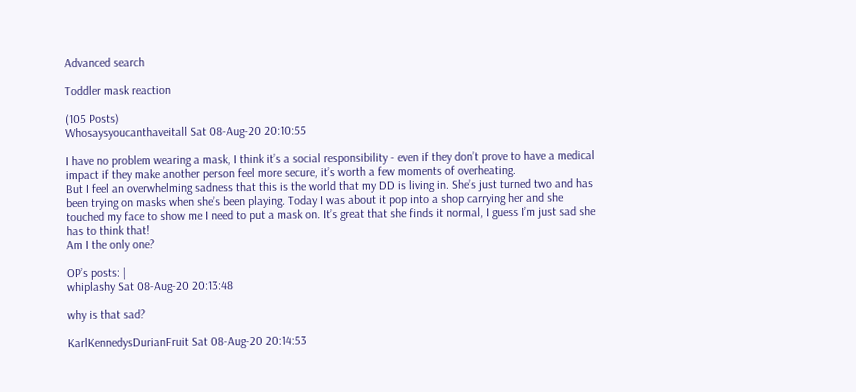Advanced search

Toddler mask reaction

(105 Posts)
Whosaysyoucanthaveitall Sat 08-Aug-20 20:10:55

I have no problem wearing a mask, I think it’s a social responsibility - even if they don’t prove to have a medical impact if they make another person feel more secure, it’s worth a few moments of overheating.
But I feel an overwhelming sadness that this is the world that my DD is living in. She’s just turned two and has been trying on masks when she’s been playing. Today I was about it pop into a shop carrying her and she touched my face to show me I need to put a mask on. It’s great that she finds it normal, I guess I’m just sad she has to think that!
Am I the only one?

OP’s posts: |
whiplashy Sat 08-Aug-20 20:13:48

why is that sad?

KarlKennedysDurianFruit Sat 08-Aug-20 20:14:53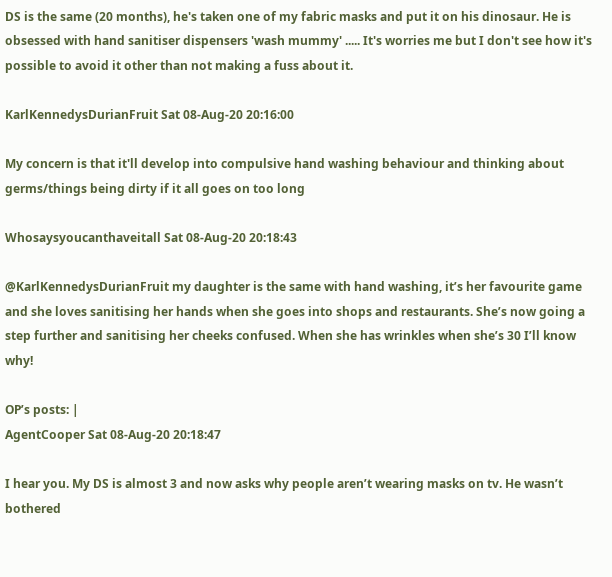DS is the same (20 months), he's taken one of my fabric masks and put it on his dinosaur. He is obsessed with hand sanitiser dispensers 'wash mummy' ..... It's worries me but I don't see how it's possible to avoid it other than not making a fuss about it.

KarlKennedysDurianFruit Sat 08-Aug-20 20:16:00

My concern is that it'll develop into compulsive hand washing behaviour and thinking about germs/things being dirty if it all goes on too long

Whosaysyoucanthaveitall Sat 08-Aug-20 20:18:43

@KarlKennedysDurianFruit my daughter is the same with hand washing, it’s her favourite game and she loves sanitising her hands when she goes into shops and restaurants. She’s now going a step further and sanitising her cheeks confused. When she has wrinkles when she’s 30 I’ll know why!

OP’s posts: |
AgentCooper Sat 08-Aug-20 20:18:47

I hear you. My DS is almost 3 and now asks why people aren’t wearing masks on tv. He wasn’t bothered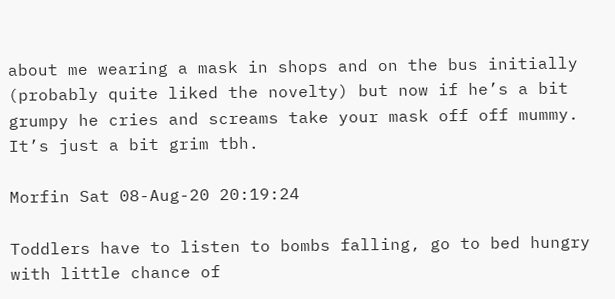about me wearing a mask in shops and on the bus initially (probably quite liked the novelty) but now if he’s a bit grumpy he cries and screams take your mask off off mummy. It’s just a bit grim tbh.

Morfin Sat 08-Aug-20 20:19:24

Toddlers have to listen to bombs falling, go to bed hungry with little chance of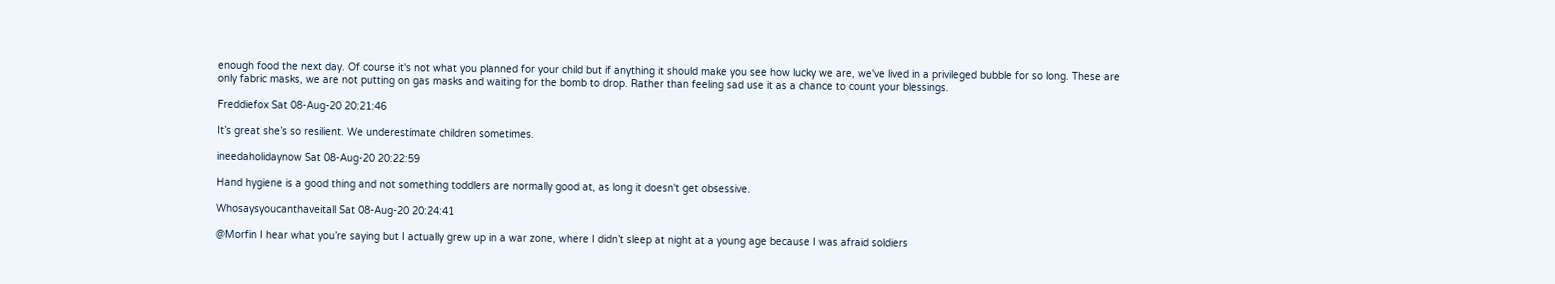enough food the next day. Of course it's not what you planned for your child but if anything it should make you see how lucky we are, we've lived in a privileged bubble for so long. These are only fabric masks, we are not putting on gas masks and waiting for the bomb to drop. Rather than feeling sad use it as a chance to count your blessings.

Freddiefox Sat 08-Aug-20 20:21:46

It’s great she’s so resilient. We underestimate children sometimes.

ineedaholidaynow Sat 08-Aug-20 20:22:59

Hand hygiene is a good thing and not something toddlers are normally good at, as long it doesn't get obsessive.

Whosaysyoucanthaveitall Sat 08-Aug-20 20:24:41

@Morfin I hear what you’re saying but I actually grew up in a war zone, where I didn’t sleep at night at a young age because I was afraid soldiers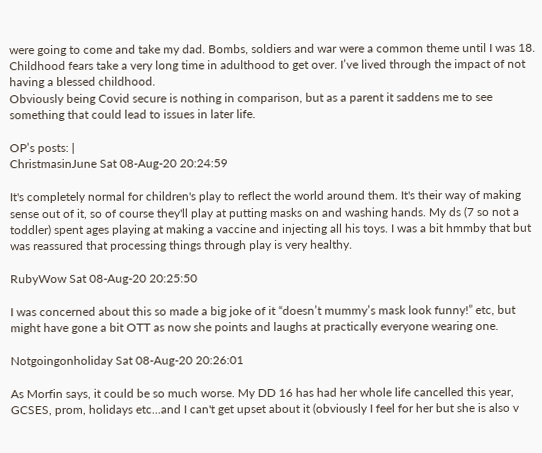were going to come and take my dad. Bombs, soldiers and war were a common theme until I was 18. Childhood fears take a very long time in adulthood to get over. I’ve lived through the impact of not having a blessed childhood.
Obviously being Covid secure is nothing in comparison, but as a parent it saddens me to see something that could lead to issues in later life.

OP’s posts: |
ChristmasinJune Sat 08-Aug-20 20:24:59

It's completely normal for children's play to reflect the world around them. It's their way of making sense out of it, so of course they'll play at putting masks on and washing hands. My ds (7 so not a toddler) spent ages playing at making a vaccine and injecting all his toys. I was a bit hmmby that but was reassured that processing things through play is very healthy.

RubyWow Sat 08-Aug-20 20:25:50

I was concerned about this so made a big joke of it “doesn’t mummy’s mask look funny!” etc, but might have gone a bit OTT as now she points and laughs at practically everyone wearing one.

Notgoingonholiday Sat 08-Aug-20 20:26:01

As Morfin says, it could be so much worse. My DD 16 has had her whole life cancelled this year, GCSES, prom, holidays etc...and I can't get upset about it (obviously I feel for her but she is also v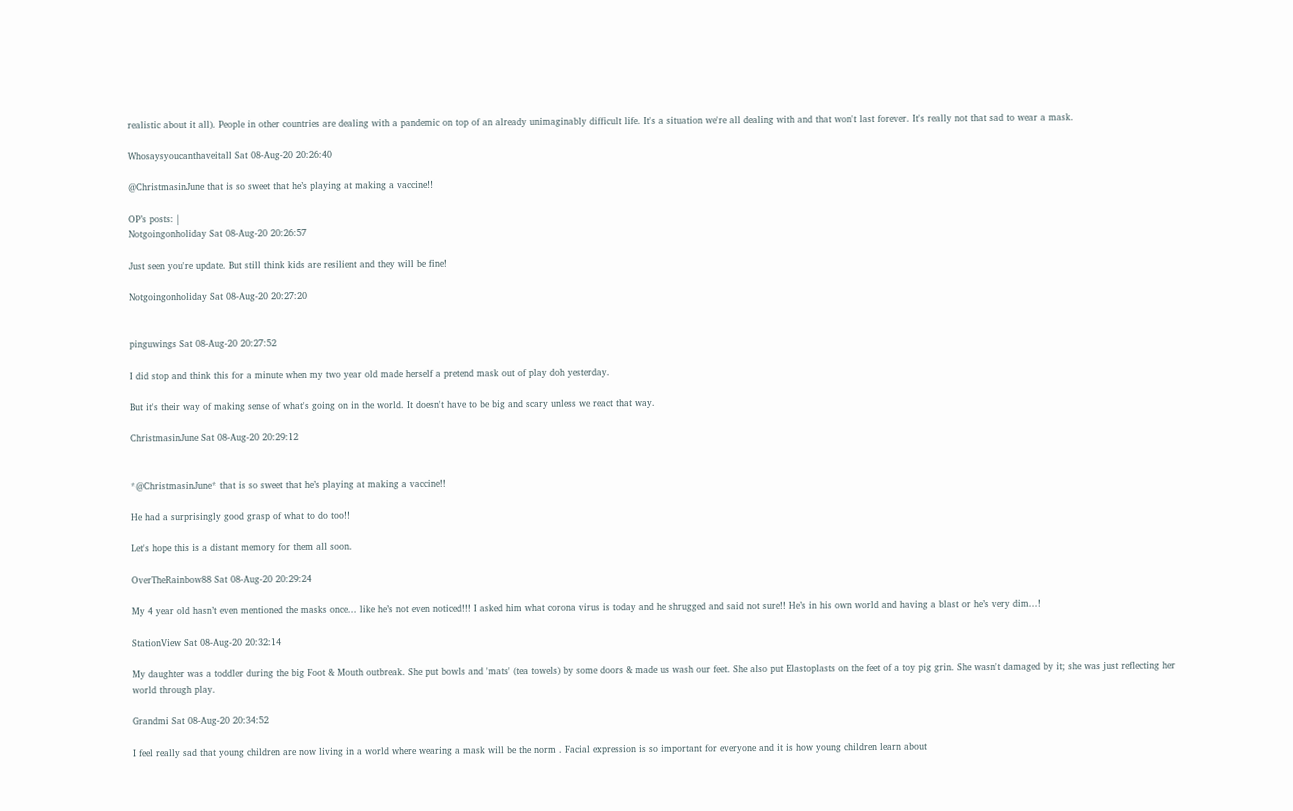realistic about it all). People in other countries are dealing with a pandemic on top of an already unimaginably difficult life. It's a situation we're all dealing with and that won't last forever. It's really not that sad to wear a mask.

Whosaysyoucanthaveitall Sat 08-Aug-20 20:26:40

@ChristmasinJune that is so sweet that he’s playing at making a vaccine!!

OP’s posts: |
Notgoingonholiday Sat 08-Aug-20 20:26:57

Just seen you're update. But still think kids are resilient and they will be fine!

Notgoingonholiday Sat 08-Aug-20 20:27:20


pinguwings Sat 08-Aug-20 20:27:52

I did stop and think this for a minute when my two year old made herself a pretend mask out of play doh yesterday.

But it's their way of making sense of what's going on in the world. It doesn't have to be big and scary unless we react that way.

ChristmasinJune Sat 08-Aug-20 20:29:12


*@ChristmasinJune* that is so sweet that he’s playing at making a vaccine!!

He had a surprisingly good grasp of what to do too!!

Let's hope this is a distant memory for them all soon.

OverTheRainbow88 Sat 08-Aug-20 20:29:24

My 4 year old hasn’t even mentioned the masks once... like he’s not even noticed!!! I asked him what corona virus is today and he shrugged and said not sure!! He’s in his own world and having a blast or he’s very dim...!

StationView Sat 08-Aug-20 20:32:14

My daughter was a toddler during the big Foot & Mouth outbreak. She put bowls and 'mats' (tea towels) by some doors & made us wash our feet. She also put Elastoplasts on the feet of a toy pig grin. She wasn't damaged by it; she was just reflecting her world through play.

Grandmi Sat 08-Aug-20 20:34:52

I feel really sad that young children are now living in a world where wearing a mask will be the norm . Facial expression is so important for everyone and it is how young children learn about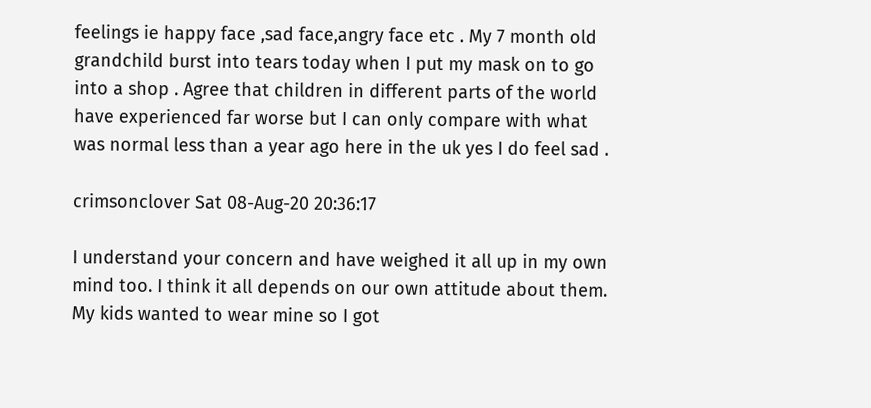feelings ie happy face ,sad face,angry face etc . My 7 month old grandchild burst into tears today when I put my mask on to go into a shop . Agree that children in different parts of the world have experienced far worse but I can only compare with what was normal less than a year ago here in the uk yes I do feel sad .

crimsonclover Sat 08-Aug-20 20:36:17

I understand your concern and have weighed it all up in my own mind too. I think it all depends on our own attitude about them. My kids wanted to wear mine so I got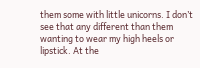them some with little unicorns. I don’t see that any different than them wanting to wear my high heels or lipstick. At the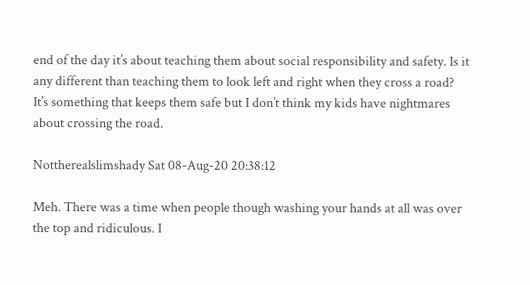end of the day it’s about teaching them about social responsibility and safety. Is it any different than teaching them to look left and right when they cross a road? It’s something that keeps them safe but I don’t think my kids have nightmares about crossing the road.

Nottherealslimshady Sat 08-Aug-20 20:38:12

Meh. There was a time when people though washing your hands at all was over the top and ridiculous. I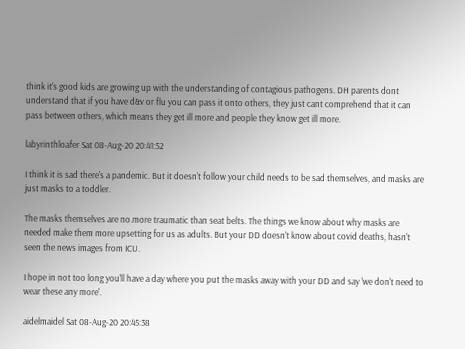think it's good kids are growing up with the understanding of contagious pathogens. DH parents dont understand that if you have d&v or flu you can pass it onto others, they just cant comprehend that it can pass between others, which means they get ill more and people they know get ill more.

labyrinthloafer Sat 08-Aug-20 20:41:52

I think it is sad there's a pandemic. But it doesn't follow your child needs to be sad themselves, and masks are just masks to a toddler.

The masks themselves are no.more traumatic than seat belts. The things we know about why masks are needed make them more upsetting for us as adults. But your DD doesn't know about covid deaths, hasn't seen the news images from ICU.

I hope in not too long you'll have a day where you put the masks away with your DD and say 'we don't need to wear these any more'.

aidelmaidel Sat 08-Aug-20 20:45:38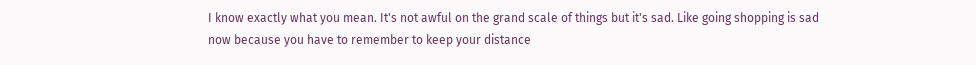I know exactly what you mean. It's not awful on the grand scale of things but it's sad. Like going shopping is sad now because you have to remember to keep your distance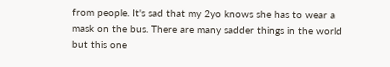from people. It's sad that my 2yo knows she has to wear a mask on the bus. There are many sadder things in the world but this one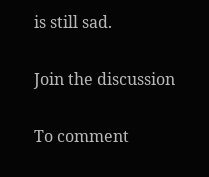is still sad.

Join the discussion

To comment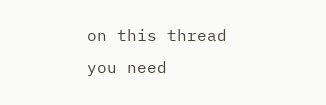on this thread you need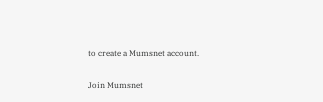to create a Mumsnet account.

Join Mumsnet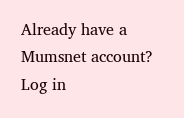Already have a Mumsnet account? Log in